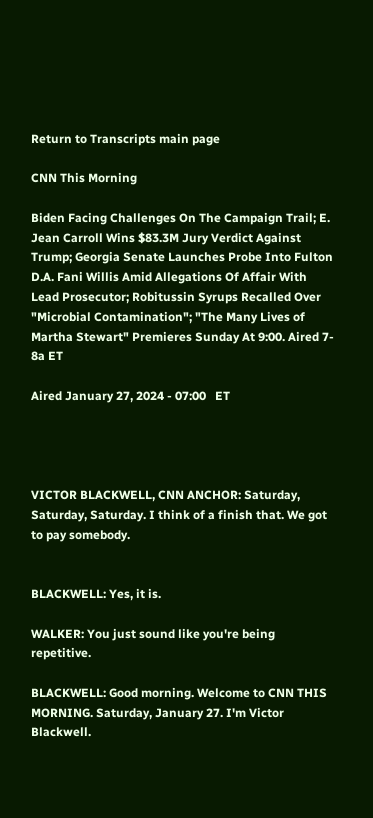Return to Transcripts main page

CNN This Morning

Biden Facing Challenges On The Campaign Trail; E. Jean Carroll Wins $83.3M Jury Verdict Against Trump; Georgia Senate Launches Probe Into Fulton D.A. Fani Willis Amid Allegations Of Affair With Lead Prosecutor; Robitussin Syrups Recalled Over "Microbial Contamination"; "The Many Lives of Martha Stewart" Premieres Sunday At 9:00. Aired 7- 8a ET

Aired January 27, 2024 - 07:00   ET




VICTOR BLACKWELL, CNN ANCHOR: Saturday, Saturday, Saturday. I think of a finish that. We got to pay somebody.


BLACKWELL: Yes, it is.

WALKER: You just sound like you're being repetitive.

BLACKWELL: Good morning. Welcome to CNN THIS MORNING. Saturday, January 27. I'm Victor Blackwell.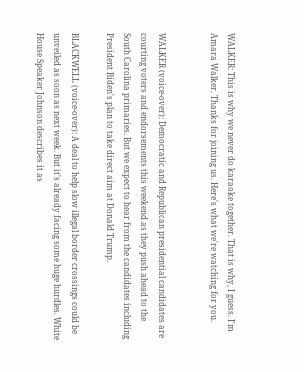WALKER: This is why we never do karaoke together. That is why, I guess. I'm Amara Walker. Thanks for joining us. Here's what we're watching for you.


WALKER (voice-over): Democratic and Republican presidential candidates are courting voters and endorsements this weekend as they push ahead to the South Carolina primaries. But we expect to hear from the candidates including President Biden's plan to take direct aim at Donald Trump.

BLACKWELL (voice-over): A deal to help slow illegal border crossings could be unveiled as soon as next week. But it's already facing some huge hurdles. White House Speaker Johnson describes it as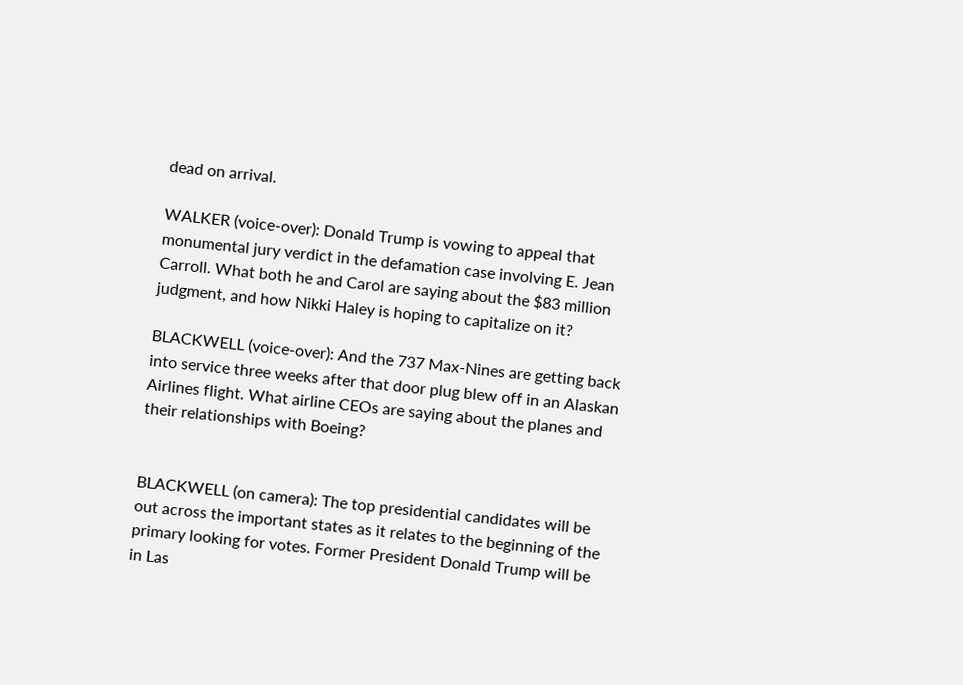dead on arrival.

WALKER (voice-over): Donald Trump is vowing to appeal that monumental jury verdict in the defamation case involving E. Jean Carroll. What both he and Carol are saying about the $83 million judgment, and how Nikki Haley is hoping to capitalize on it?

BLACKWELL (voice-over): And the 737 Max-Nines are getting back into service three weeks after that door plug blew off in an Alaskan Airlines flight. What airline CEOs are saying about the planes and their relationships with Boeing?


BLACKWELL (on camera): The top presidential candidates will be out across the important states as it relates to the beginning of the primary looking for votes. Former President Donald Trump will be in Las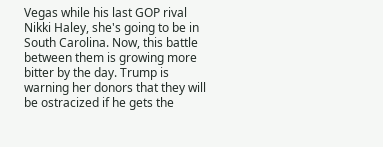Vegas while his last GOP rival Nikki Haley, she's going to be in South Carolina. Now, this battle between them is growing more bitter by the day. Trump is warning her donors that they will be ostracized if he gets the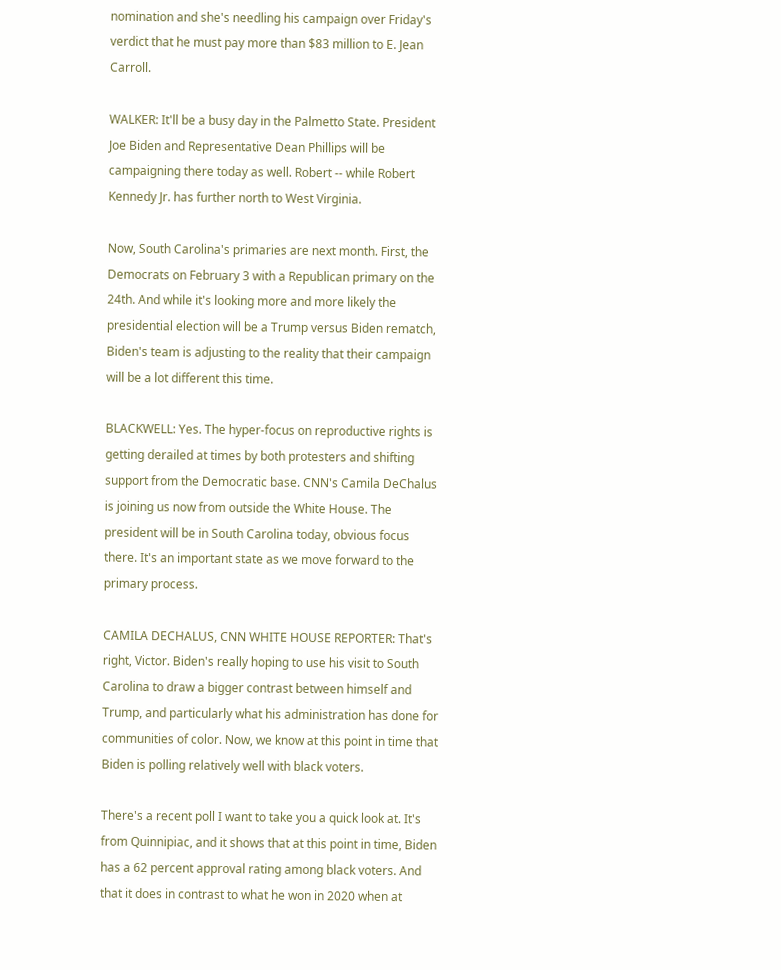nomination and she's needling his campaign over Friday's verdict that he must pay more than $83 million to E. Jean Carroll.

WALKER: It'll be a busy day in the Palmetto State. President Joe Biden and Representative Dean Phillips will be campaigning there today as well. Robert -- while Robert Kennedy Jr. has further north to West Virginia.

Now, South Carolina's primaries are next month. First, the Democrats on February 3 with a Republican primary on the 24th. And while it's looking more and more likely the presidential election will be a Trump versus Biden rematch, Biden's team is adjusting to the reality that their campaign will be a lot different this time.

BLACKWELL: Yes. The hyper-focus on reproductive rights is getting derailed at times by both protesters and shifting support from the Democratic base. CNN's Camila DeChalus is joining us now from outside the White House. The president will be in South Carolina today, obvious focus there. It's an important state as we move forward to the primary process.

CAMILA DECHALUS, CNN WHITE HOUSE REPORTER: That's right, Victor. Biden's really hoping to use his visit to South Carolina to draw a bigger contrast between himself and Trump, and particularly what his administration has done for communities of color. Now, we know at this point in time that Biden is polling relatively well with black voters.

There's a recent poll I want to take you a quick look at. It's from Quinnipiac, and it shows that at this point in time, Biden has a 62 percent approval rating among black voters. And that it does in contrast to what he won in 2020 when at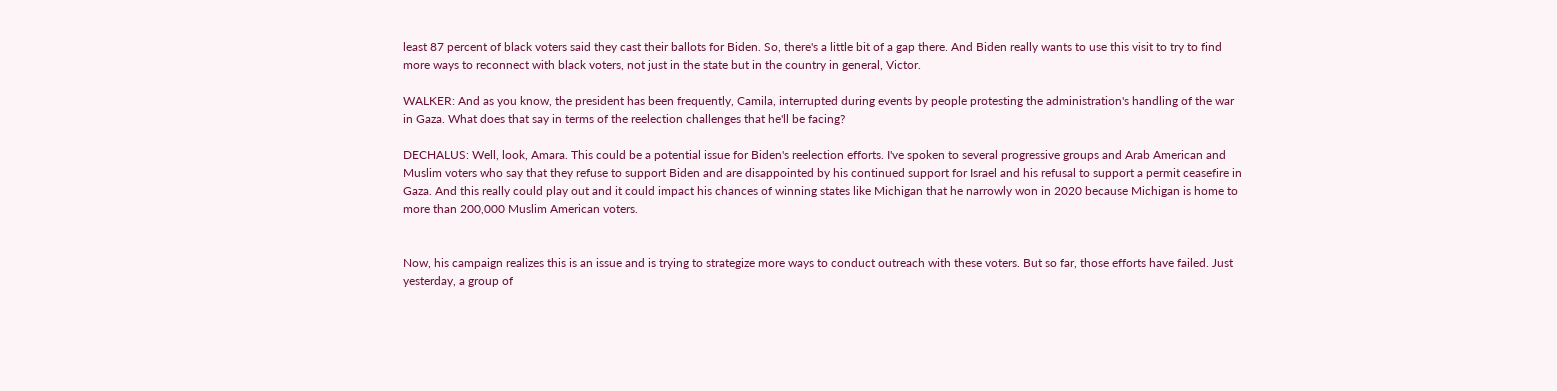least 87 percent of black voters said they cast their ballots for Biden. So, there's a little bit of a gap there. And Biden really wants to use this visit to try to find more ways to reconnect with black voters, not just in the state but in the country in general, Victor.

WALKER: And as you know, the president has been frequently, Camila, interrupted during events by people protesting the administration's handling of the war in Gaza. What does that say in terms of the reelection challenges that he'll be facing?

DECHALUS: Well, look, Amara. This could be a potential issue for Biden's reelection efforts. I've spoken to several progressive groups and Arab American and Muslim voters who say that they refuse to support Biden and are disappointed by his continued support for Israel and his refusal to support a permit ceasefire in Gaza. And this really could play out and it could impact his chances of winning states like Michigan that he narrowly won in 2020 because Michigan is home to more than 200,000 Muslim American voters.


Now, his campaign realizes this is an issue and is trying to strategize more ways to conduct outreach with these voters. But so far, those efforts have failed. Just yesterday, a group of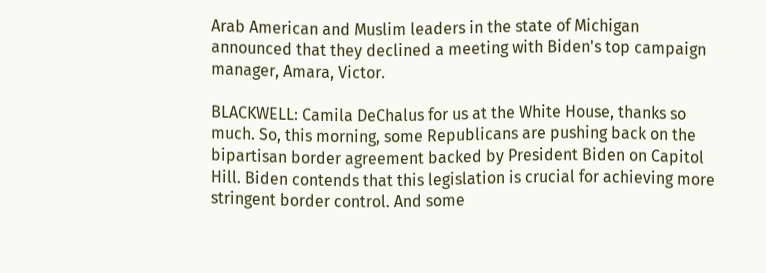Arab American and Muslim leaders in the state of Michigan announced that they declined a meeting with Biden's top campaign manager, Amara, Victor.

BLACKWELL: Camila DeChalus for us at the White House, thanks so much. So, this morning, some Republicans are pushing back on the bipartisan border agreement backed by President Biden on Capitol Hill. Biden contends that this legislation is crucial for achieving more stringent border control. And some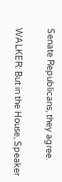Senate Republicans, they agree.

WALKER: But in the House, Speaker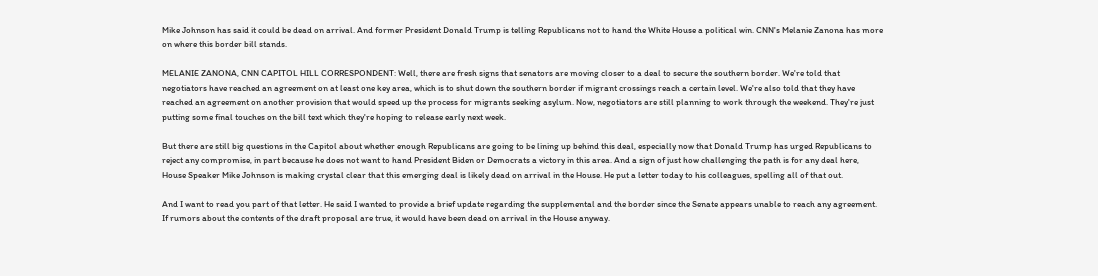Mike Johnson has said it could be dead on arrival. And former President Donald Trump is telling Republicans not to hand the White House a political win. CNN's Melanie Zanona has more on where this border bill stands.

MELANIE ZANONA, CNN CAPITOL HILL CORRESPONDENT: Well, there are fresh signs that senators are moving closer to a deal to secure the southern border. We're told that negotiators have reached an agreement on at least one key area, which is to shut down the southern border if migrant crossings reach a certain level. We're also told that they have reached an agreement on another provision that would speed up the process for migrants seeking asylum. Now, negotiators are still planning to work through the weekend. They're just putting some final touches on the bill text which they're hoping to release early next week.

But there are still big questions in the Capitol about whether enough Republicans are going to be lining up behind this deal, especially now that Donald Trump has urged Republicans to reject any compromise, in part because he does not want to hand President Biden or Democrats a victory in this area. And a sign of just how challenging the path is for any deal here, House Speaker Mike Johnson is making crystal clear that this emerging deal is likely dead on arrival in the House. He put a letter today to his colleagues, spelling all of that out.

And I want to read you part of that letter. He said I wanted to provide a brief update regarding the supplemental and the border since the Senate appears unable to reach any agreement. If rumors about the contents of the draft proposal are true, it would have been dead on arrival in the House anyway.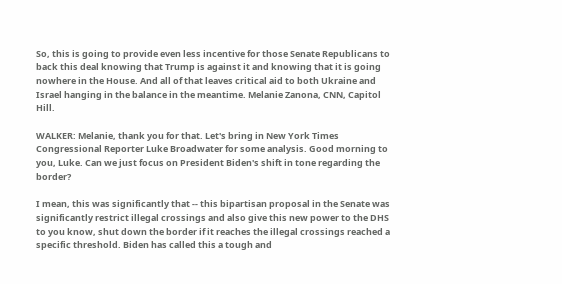So, this is going to provide even less incentive for those Senate Republicans to back this deal knowing that Trump is against it and knowing that it is going nowhere in the House. And all of that leaves critical aid to both Ukraine and Israel hanging in the balance in the meantime. Melanie Zanona, CNN, Capitol Hill.

WALKER: Melanie, thank you for that. Let's bring in New York Times Congressional Reporter Luke Broadwater for some analysis. Good morning to you, Luke. Can we just focus on President Biden's shift in tone regarding the border?

I mean, this was significantly that -- this bipartisan proposal in the Senate was significantly restrict illegal crossings and also give this new power to the DHS to you know, shut down the border if it reaches the illegal crossings reached a specific threshold. Biden has called this a tough and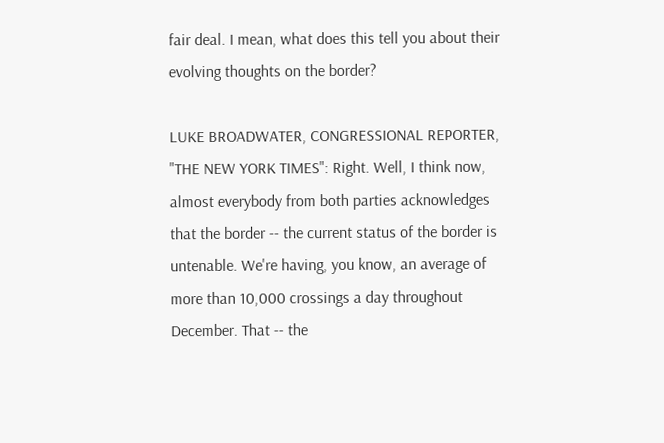fair deal. I mean, what does this tell you about their evolving thoughts on the border?

LUKE BROADWATER, CONGRESSIONAL REPORTER, "THE NEW YORK TIMES": Right. Well, I think now, almost everybody from both parties acknowledges that the border -- the current status of the border is untenable. We're having, you know, an average of more than 10,000 crossings a day throughout December. That -- the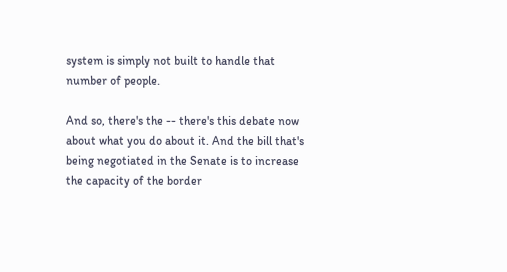system is simply not built to handle that number of people.

And so, there's the -- there's this debate now about what you do about it. And the bill that's being negotiated in the Senate is to increase the capacity of the border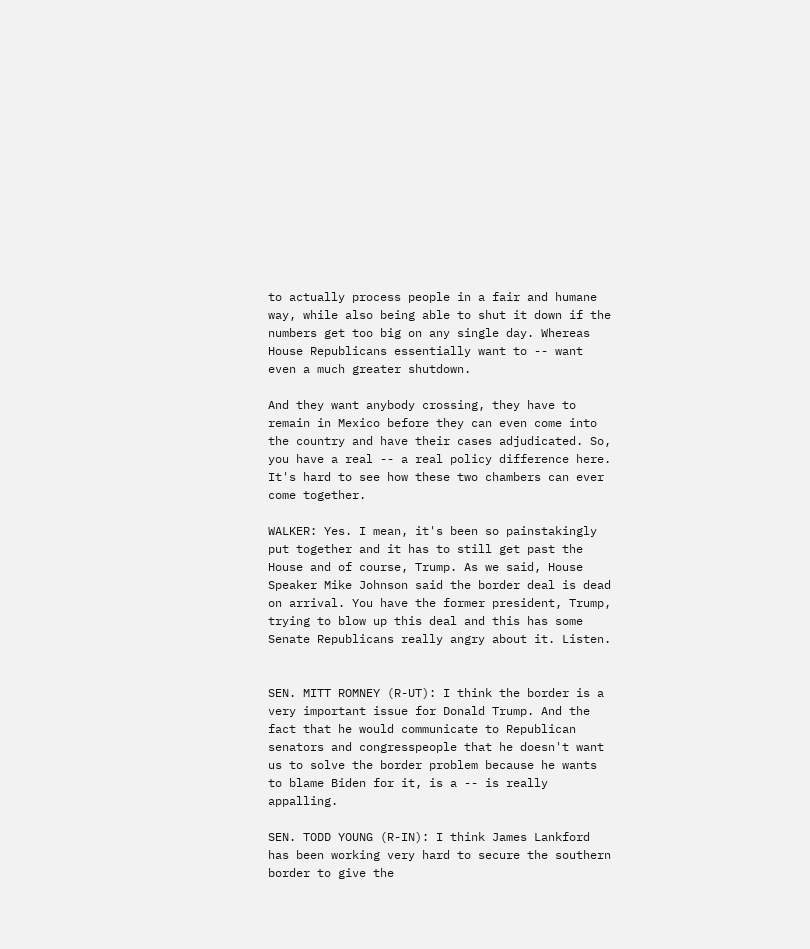to actually process people in a fair and humane way, while also being able to shut it down if the numbers get too big on any single day. Whereas House Republicans essentially want to -- want even a much greater shutdown.

And they want anybody crossing, they have to remain in Mexico before they can even come into the country and have their cases adjudicated. So, you have a real -- a real policy difference here. It's hard to see how these two chambers can ever come together.

WALKER: Yes. I mean, it's been so painstakingly put together and it has to still get past the House and of course, Trump. As we said, House Speaker Mike Johnson said the border deal is dead on arrival. You have the former president, Trump, trying to blow up this deal and this has some Senate Republicans really angry about it. Listen.


SEN. MITT ROMNEY (R-UT): I think the border is a very important issue for Donald Trump. And the fact that he would communicate to Republican senators and congresspeople that he doesn't want us to solve the border problem because he wants to blame Biden for it, is a -- is really appalling.

SEN. TODD YOUNG (R-IN): I think James Lankford has been working very hard to secure the southern border to give the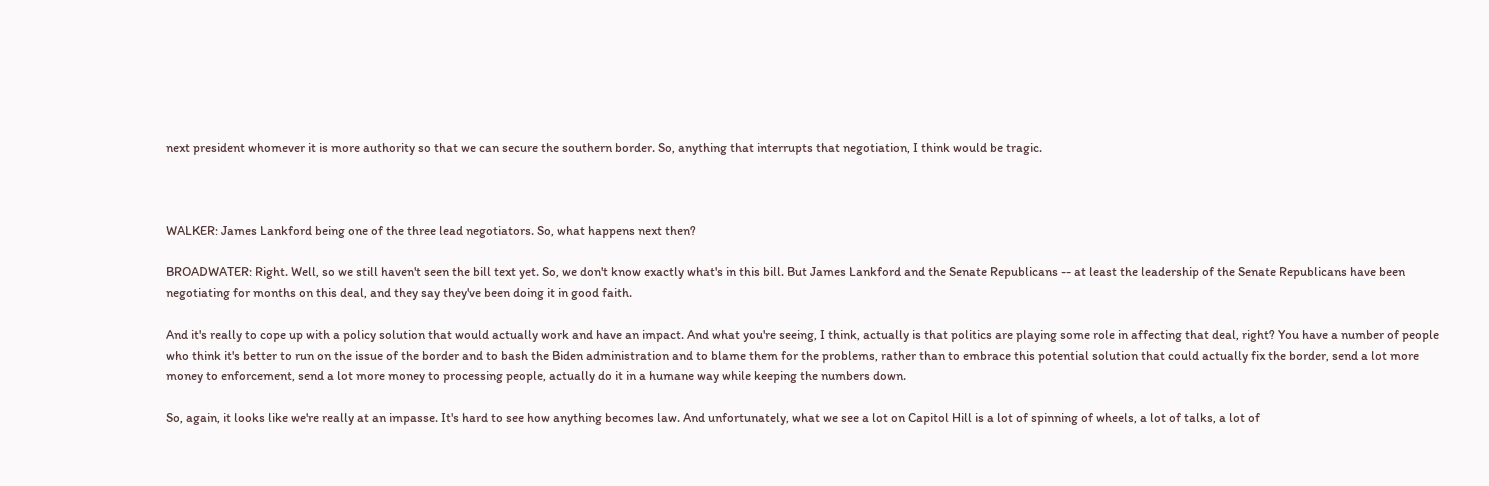next president whomever it is more authority so that we can secure the southern border. So, anything that interrupts that negotiation, I think would be tragic.



WALKER: James Lankford being one of the three lead negotiators. So, what happens next then?

BROADWATER: Right. Well, so we still haven't seen the bill text yet. So, we don't know exactly what's in this bill. But James Lankford and the Senate Republicans -- at least the leadership of the Senate Republicans have been negotiating for months on this deal, and they say they've been doing it in good faith.

And it's really to cope up with a policy solution that would actually work and have an impact. And what you're seeing, I think, actually is that politics are playing some role in affecting that deal, right? You have a number of people who think it's better to run on the issue of the border and to bash the Biden administration and to blame them for the problems, rather than to embrace this potential solution that could actually fix the border, send a lot more money to enforcement, send a lot more money to processing people, actually do it in a humane way while keeping the numbers down.

So, again, it looks like we're really at an impasse. It's hard to see how anything becomes law. And unfortunately, what we see a lot on Capitol Hill is a lot of spinning of wheels, a lot of talks, a lot of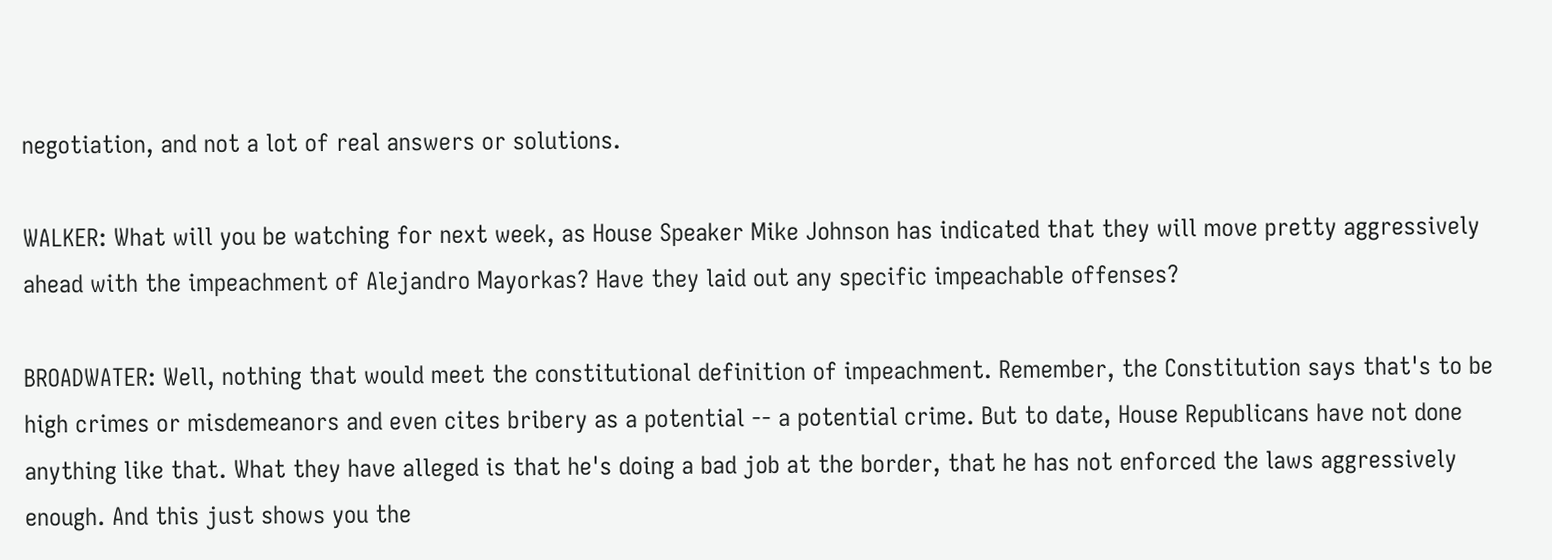negotiation, and not a lot of real answers or solutions.

WALKER: What will you be watching for next week, as House Speaker Mike Johnson has indicated that they will move pretty aggressively ahead with the impeachment of Alejandro Mayorkas? Have they laid out any specific impeachable offenses?

BROADWATER: Well, nothing that would meet the constitutional definition of impeachment. Remember, the Constitution says that's to be high crimes or misdemeanors and even cites bribery as a potential -- a potential crime. But to date, House Republicans have not done anything like that. What they have alleged is that he's doing a bad job at the border, that he has not enforced the laws aggressively enough. And this just shows you the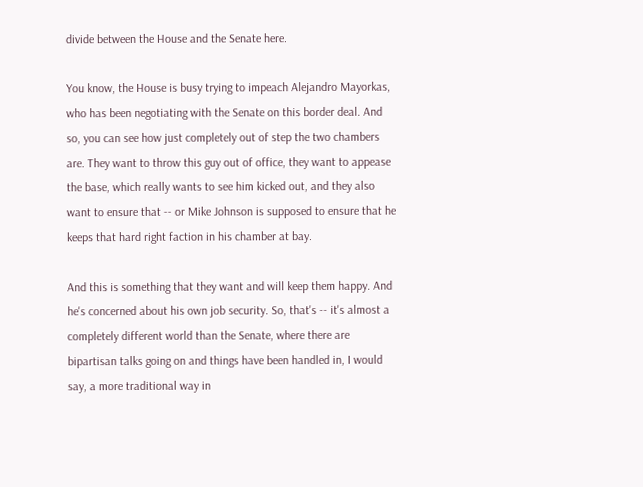divide between the House and the Senate here.

You know, the House is busy trying to impeach Alejandro Mayorkas, who has been negotiating with the Senate on this border deal. And so, you can see how just completely out of step the two chambers are. They want to throw this guy out of office, they want to appease the base, which really wants to see him kicked out, and they also want to ensure that -- or Mike Johnson is supposed to ensure that he keeps that hard right faction in his chamber at bay.

And this is something that they want and will keep them happy. And he's concerned about his own job security. So, that's -- it's almost a completely different world than the Senate, where there are bipartisan talks going on and things have been handled in, I would say, a more traditional way in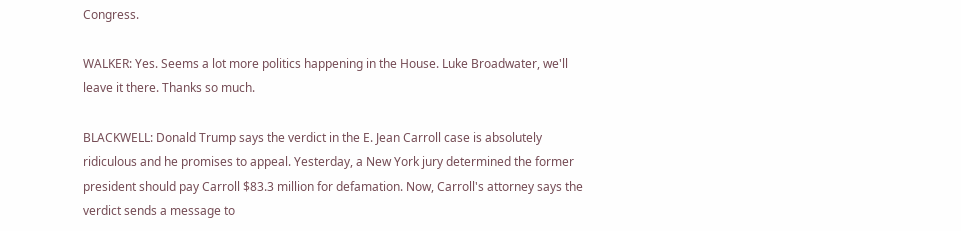Congress.

WALKER: Yes. Seems a lot more politics happening in the House. Luke Broadwater, we'll leave it there. Thanks so much.

BLACKWELL: Donald Trump says the verdict in the E. Jean Carroll case is absolutely ridiculous and he promises to appeal. Yesterday, a New York jury determined the former president should pay Carroll $83.3 million for defamation. Now, Carroll's attorney says the verdict sends a message to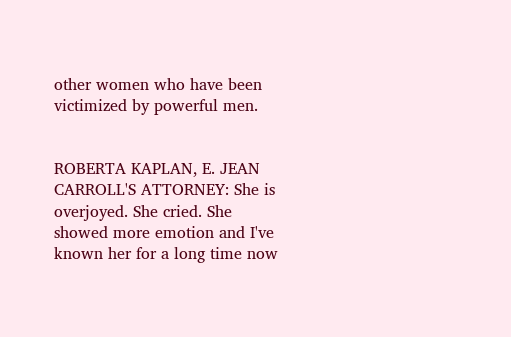other women who have been victimized by powerful men.


ROBERTA KAPLAN, E. JEAN CARROLL'S ATTORNEY: She is overjoyed. She cried. She showed more emotion and I've known her for a long time now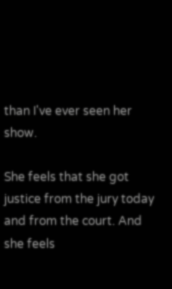than I've ever seen her show.

She feels that she got justice from the jury today and from the court. And she feels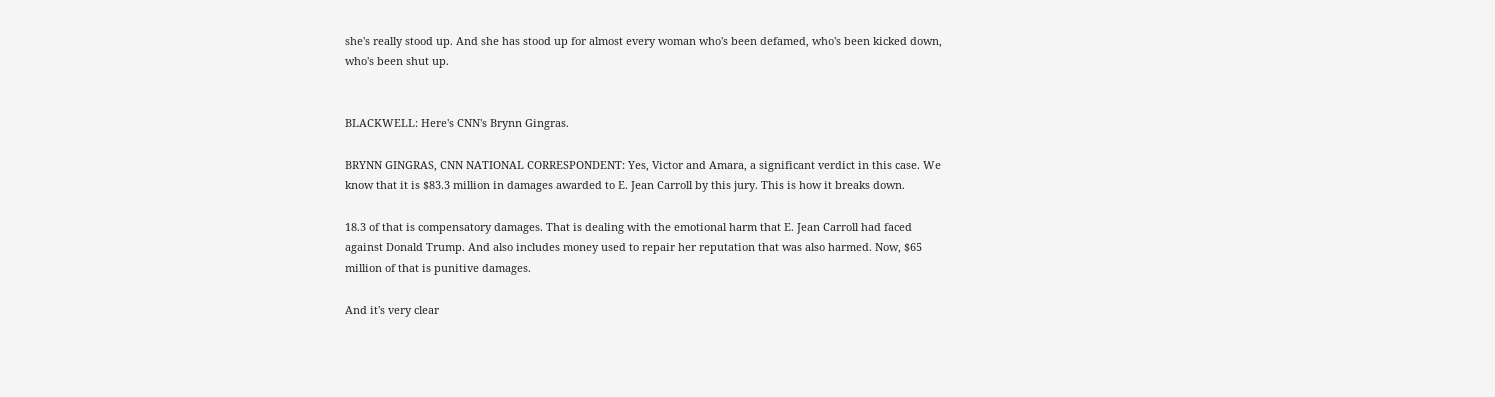she's really stood up. And she has stood up for almost every woman who's been defamed, who's been kicked down, who's been shut up.


BLACKWELL: Here's CNN's Brynn Gingras.

BRYNN GINGRAS, CNN NATIONAL CORRESPONDENT: Yes, Victor and Amara, a significant verdict in this case. We know that it is $83.3 million in damages awarded to E. Jean Carroll by this jury. This is how it breaks down.

18.3 of that is compensatory damages. That is dealing with the emotional harm that E. Jean Carroll had faced against Donald Trump. And also includes money used to repair her reputation that was also harmed. Now, $65 million of that is punitive damages.

And it's very clear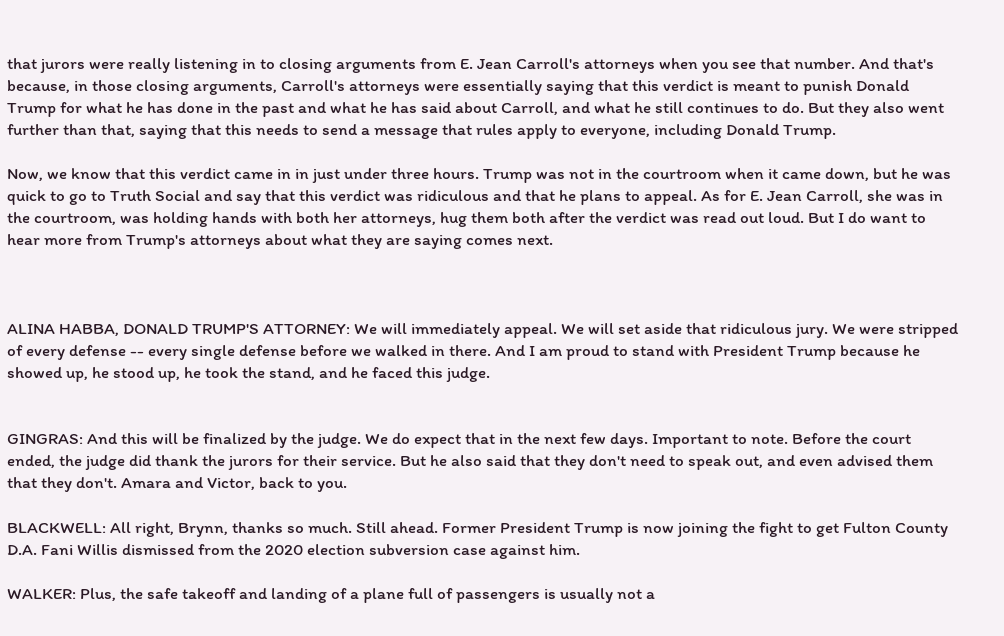that jurors were really listening in to closing arguments from E. Jean Carroll's attorneys when you see that number. And that's because, in those closing arguments, Carroll's attorneys were essentially saying that this verdict is meant to punish Donald Trump for what he has done in the past and what he has said about Carroll, and what he still continues to do. But they also went further than that, saying that this needs to send a message that rules apply to everyone, including Donald Trump.

Now, we know that this verdict came in in just under three hours. Trump was not in the courtroom when it came down, but he was quick to go to Truth Social and say that this verdict was ridiculous and that he plans to appeal. As for E. Jean Carroll, she was in the courtroom, was holding hands with both her attorneys, hug them both after the verdict was read out loud. But I do want to hear more from Trump's attorneys about what they are saying comes next.



ALINA HABBA, DONALD TRUMP'S ATTORNEY: We will immediately appeal. We will set aside that ridiculous jury. We were stripped of every defense -- every single defense before we walked in there. And I am proud to stand with President Trump because he showed up, he stood up, he took the stand, and he faced this judge.


GINGRAS: And this will be finalized by the judge. We do expect that in the next few days. Important to note. Before the court ended, the judge did thank the jurors for their service. But he also said that they don't need to speak out, and even advised them that they don't. Amara and Victor, back to you.

BLACKWELL: All right, Brynn, thanks so much. Still ahead. Former President Trump is now joining the fight to get Fulton County D.A. Fani Willis dismissed from the 2020 election subversion case against him.

WALKER: Plus, the safe takeoff and landing of a plane full of passengers is usually not a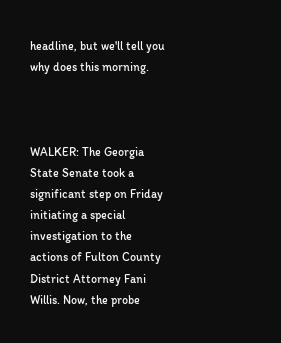headline, but we'll tell you why does this morning.



WALKER: The Georgia State Senate took a significant step on Friday initiating a special investigation to the actions of Fulton County District Attorney Fani Willis. Now, the probe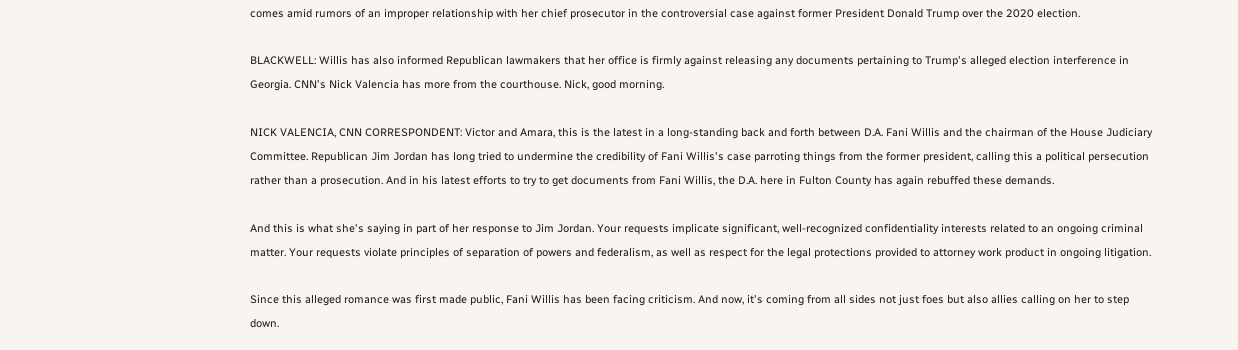comes amid rumors of an improper relationship with her chief prosecutor in the controversial case against former President Donald Trump over the 2020 election.

BLACKWELL: Willis has also informed Republican lawmakers that her office is firmly against releasing any documents pertaining to Trump's alleged election interference in Georgia. CNN's Nick Valencia has more from the courthouse. Nick, good morning.

NICK VALENCIA, CNN CORRESPONDENT: Victor and Amara, this is the latest in a long-standing back and forth between D.A. Fani Willis and the chairman of the House Judiciary Committee. Republican Jim Jordan has long tried to undermine the credibility of Fani Willis's case parroting things from the former president, calling this a political persecution rather than a prosecution. And in his latest efforts to try to get documents from Fani Willis, the D.A. here in Fulton County has again rebuffed these demands.

And this is what she's saying in part of her response to Jim Jordan. Your requests implicate significant, well-recognized confidentiality interests related to an ongoing criminal matter. Your requests violate principles of separation of powers and federalism, as well as respect for the legal protections provided to attorney work product in ongoing litigation.

Since this alleged romance was first made public, Fani Willis has been facing criticism. And now, it's coming from all sides not just foes but also allies calling on her to step down.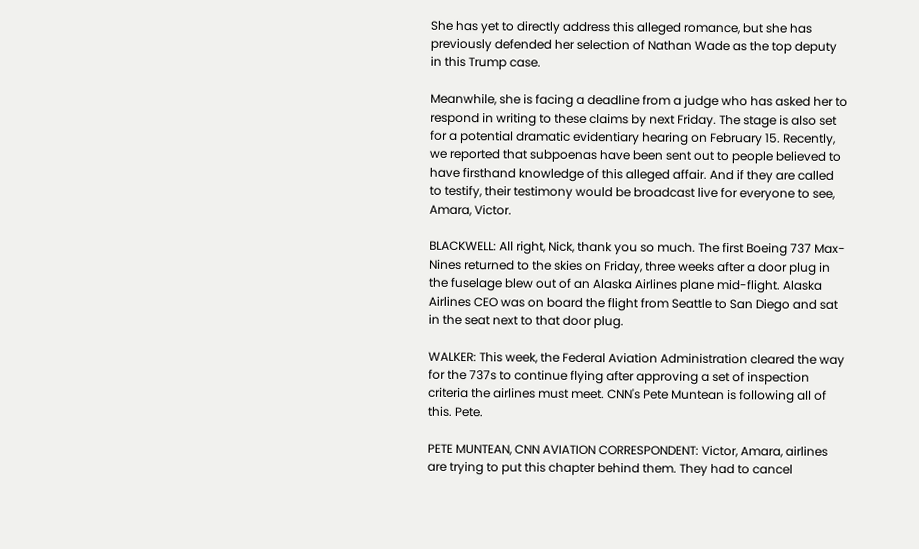She has yet to directly address this alleged romance, but she has previously defended her selection of Nathan Wade as the top deputy in this Trump case.

Meanwhile, she is facing a deadline from a judge who has asked her to respond in writing to these claims by next Friday. The stage is also set for a potential dramatic evidentiary hearing on February 15. Recently, we reported that subpoenas have been sent out to people believed to have firsthand knowledge of this alleged affair. And if they are called to testify, their testimony would be broadcast live for everyone to see, Amara, Victor.

BLACKWELL: All right, Nick, thank you so much. The first Boeing 737 Max-Nines returned to the skies on Friday, three weeks after a door plug in the fuselage blew out of an Alaska Airlines plane mid-flight. Alaska Airlines CEO was on board the flight from Seattle to San Diego and sat in the seat next to that door plug.

WALKER: This week, the Federal Aviation Administration cleared the way for the 737s to continue flying after approving a set of inspection criteria the airlines must meet. CNN's Pete Muntean is following all of this. Pete.

PETE MUNTEAN, CNN AVIATION CORRESPONDENT: Victor, Amara, airlines are trying to put this chapter behind them. They had to cancel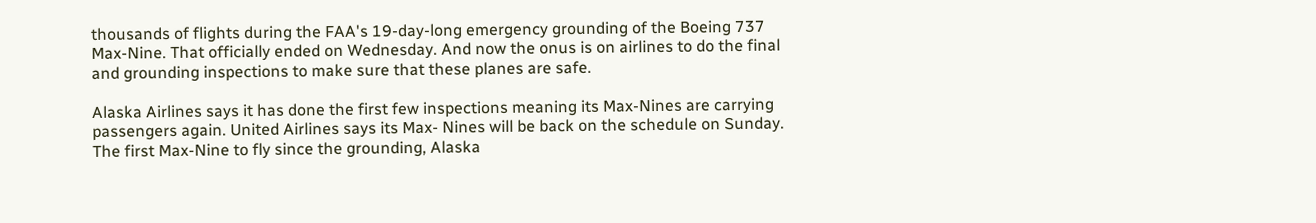thousands of flights during the FAA's 19-day-long emergency grounding of the Boeing 737 Max-Nine. That officially ended on Wednesday. And now the onus is on airlines to do the final and grounding inspections to make sure that these planes are safe.

Alaska Airlines says it has done the first few inspections meaning its Max-Nines are carrying passengers again. United Airlines says its Max- Nines will be back on the schedule on Sunday. The first Max-Nine to fly since the grounding, Alaska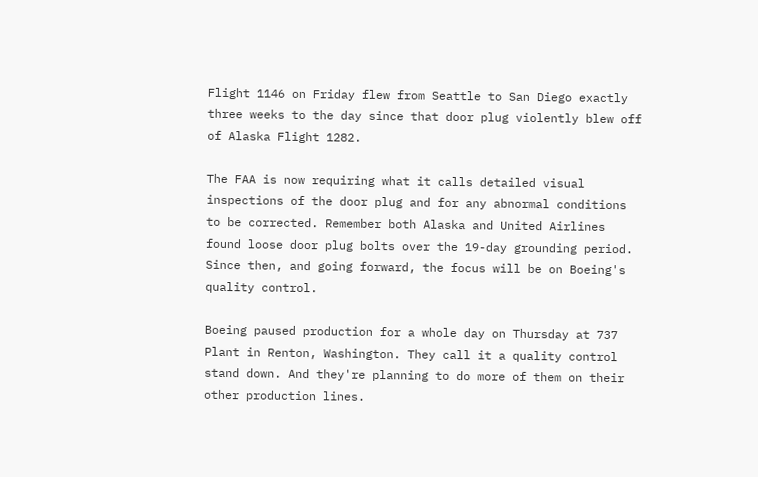Flight 1146 on Friday flew from Seattle to San Diego exactly three weeks to the day since that door plug violently blew off of Alaska Flight 1282.

The FAA is now requiring what it calls detailed visual inspections of the door plug and for any abnormal conditions to be corrected. Remember both Alaska and United Airlines found loose door plug bolts over the 19-day grounding period. Since then, and going forward, the focus will be on Boeing's quality control.

Boeing paused production for a whole day on Thursday at 737 Plant in Renton, Washington. They call it a quality control stand down. And they're planning to do more of them on their other production lines.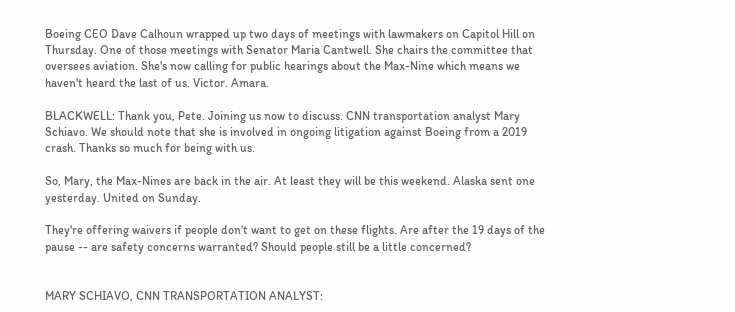Boeing CEO Dave Calhoun wrapped up two days of meetings with lawmakers on Capitol Hill on Thursday. One of those meetings with Senator Maria Cantwell. She chairs the committee that oversees aviation. She's now calling for public hearings about the Max-Nine which means we haven't heard the last of us. Victor. Amara.

BLACKWELL: Thank you, Pete. Joining us now to discuss. CNN transportation analyst Mary Schiavo. We should note that she is involved in ongoing litigation against Boeing from a 2019 crash. Thanks so much for being with us.

So, Mary, the Max-Nines are back in the air. At least they will be this weekend. Alaska sent one yesterday. United on Sunday.

They're offering waivers if people don't want to get on these flights. Are after the 19 days of the pause -- are safety concerns warranted? Should people still be a little concerned?


MARY SCHIAVO, CNN TRANSPORTATION ANALYST: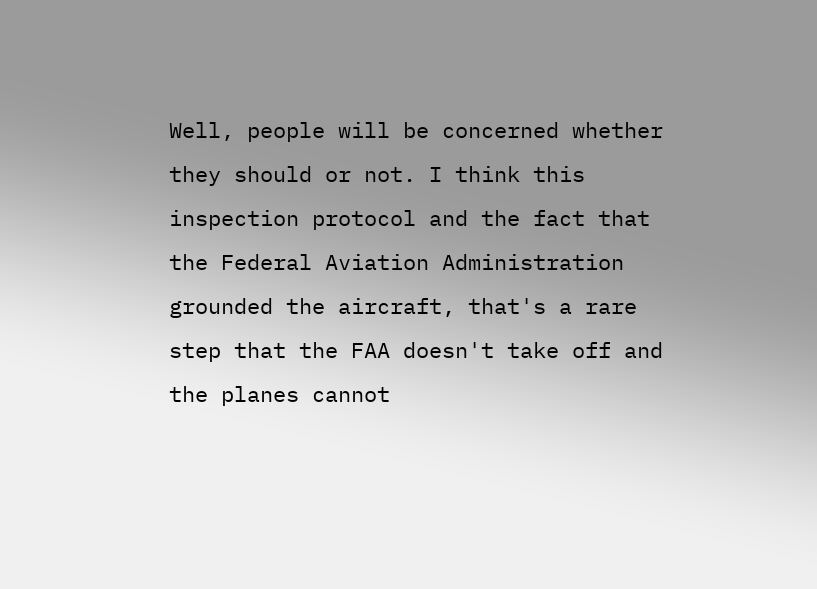Well, people will be concerned whether they should or not. I think this inspection protocol and the fact that the Federal Aviation Administration grounded the aircraft, that's a rare step that the FAA doesn't take off and the planes cannot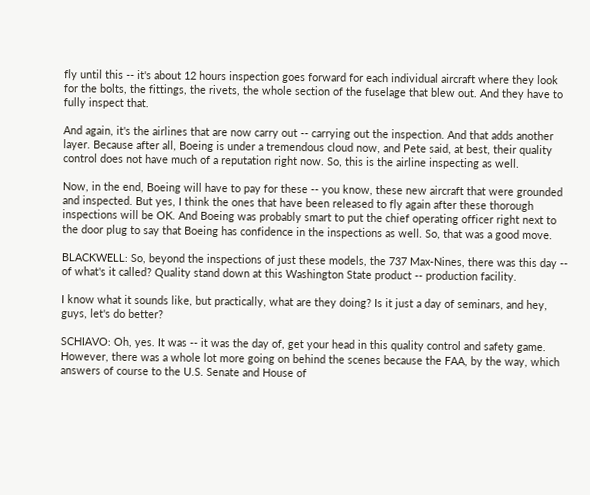fly until this -- it's about 12 hours inspection goes forward for each individual aircraft where they look for the bolts, the fittings, the rivets, the whole section of the fuselage that blew out. And they have to fully inspect that.

And again, it's the airlines that are now carry out -- carrying out the inspection. And that adds another layer. Because after all, Boeing is under a tremendous cloud now, and Pete said, at best, their quality control does not have much of a reputation right now. So, this is the airline inspecting as well.

Now, in the end, Boeing will have to pay for these -- you know, these new aircraft that were grounded and inspected. But yes, I think the ones that have been released to fly again after these thorough inspections will be OK. And Boeing was probably smart to put the chief operating officer right next to the door plug to say that Boeing has confidence in the inspections as well. So, that was a good move.

BLACKWELL: So, beyond the inspections of just these models, the 737 Max-Nines, there was this day -- of what's it called? Quality stand down at this Washington State product -- production facility.

I know what it sounds like, but practically, what are they doing? Is it just a day of seminars, and hey, guys, let's do better?

SCHIAVO: Oh, yes. It was -- it was the day of, get your head in this quality control and safety game. However, there was a whole lot more going on behind the scenes because the FAA, by the way, which answers of course to the U.S. Senate and House of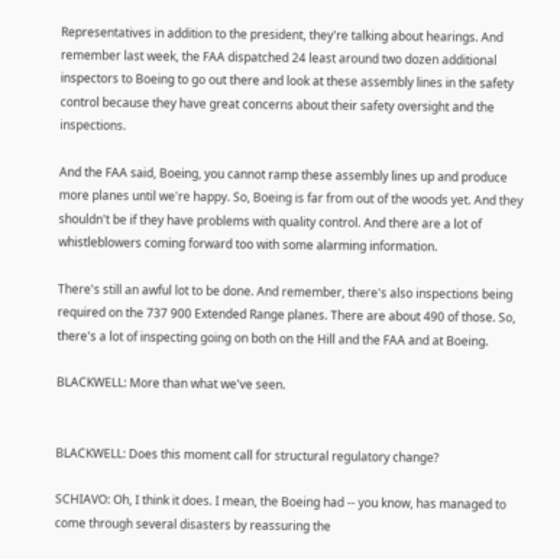Representatives in addition to the president, they're talking about hearings. And remember last week, the FAA dispatched 24 least around two dozen additional inspectors to Boeing to go out there and look at these assembly lines in the safety control because they have great concerns about their safety oversight and the inspections.

And the FAA said, Boeing, you cannot ramp these assembly lines up and produce more planes until we're happy. So, Boeing is far from out of the woods yet. And they shouldn't be if they have problems with quality control. And there are a lot of whistleblowers coming forward too with some alarming information.

There's still an awful lot to be done. And remember, there's also inspections being required on the 737 900 Extended Range planes. There are about 490 of those. So, there's a lot of inspecting going on both on the Hill and the FAA and at Boeing.

BLACKWELL: More than what we've seen.


BLACKWELL: Does this moment call for structural regulatory change?

SCHIAVO: Oh, I think it does. I mean, the Boeing had -- you know, has managed to come through several disasters by reassuring the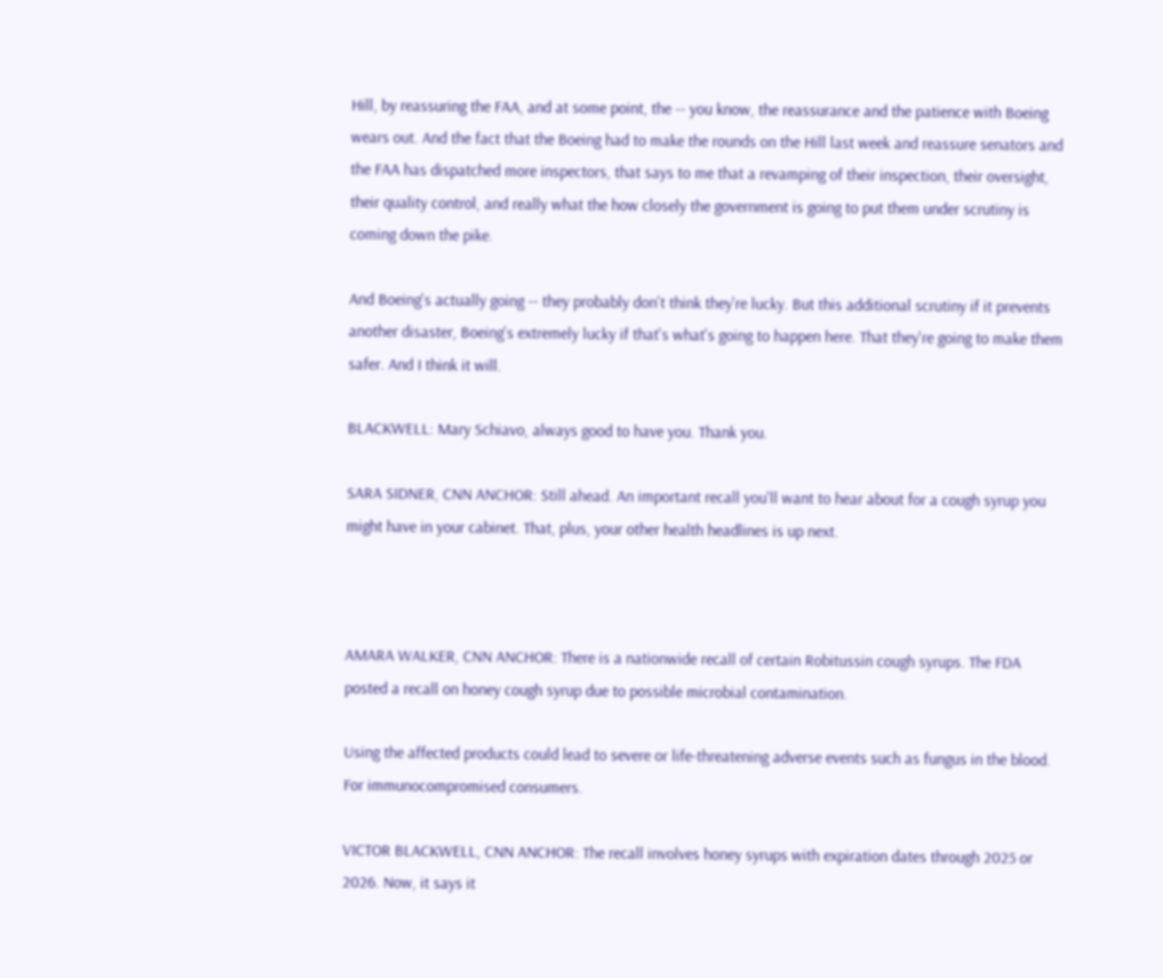Hill, by reassuring the FAA, and at some point, the -- you know, the reassurance and the patience with Boeing wears out. And the fact that the Boeing had to make the rounds on the Hill last week and reassure senators and the FAA has dispatched more inspectors, that says to me that a revamping of their inspection, their oversight, their quality control, and really what the how closely the government is going to put them under scrutiny is coming down the pike.

And Boeing's actually going -- they probably don't think they're lucky. But this additional scrutiny if it prevents another disaster, Boeing's extremely lucky if that's what's going to happen here. That they're going to make them safer. And I think it will.

BLACKWELL: Mary Schiavo, always good to have you. Thank you.

SARA SIDNER, CNN ANCHOR: Still ahead. An important recall you'll want to hear about for a cough syrup you might have in your cabinet. That, plus, your other health headlines is up next.



AMARA WALKER, CNN ANCHOR: There is a nationwide recall of certain Robitussin cough syrups. The FDA posted a recall on honey cough syrup due to possible microbial contamination.

Using the affected products could lead to severe or life-threatening adverse events such as fungus in the blood. For immunocompromised consumers.

VICTOR BLACKWELL, CNN ANCHOR: The recall involves honey syrups with expiration dates through 2025 or 2026. Now, it says it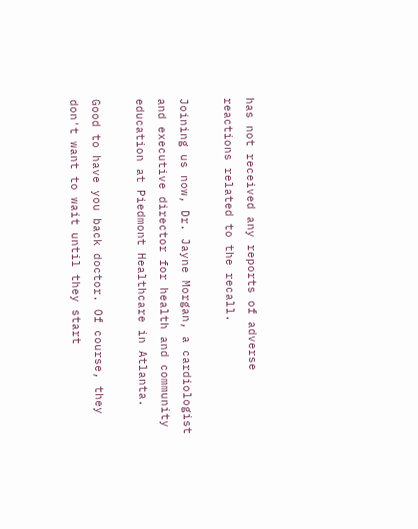has not received any reports of adverse reactions related to the recall.

Joining us now, Dr. Jayne Morgan, a cardiologist and executive director for health and community education at Piedmont Healthcare in Atlanta.

Good to have you back doctor. Of course, they don't want to wait until they start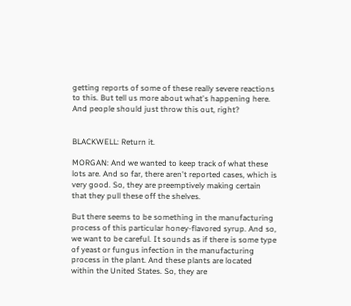getting reports of some of these really severe reactions to this. But tell us more about what's happening here. And people should just throw this out, right?


BLACKWELL: Return it.

MORGAN: And we wanted to keep track of what these lots are. And so far, there aren't reported cases, which is very good. So, they are preemptively making certain that they pull these off the shelves.

But there seems to be something in the manufacturing process of this particular honey-flavored syrup. And so, we want to be careful. It sounds as if there is some type of yeast or fungus infection in the manufacturing process in the plant. And these plants are located within the United States. So, they are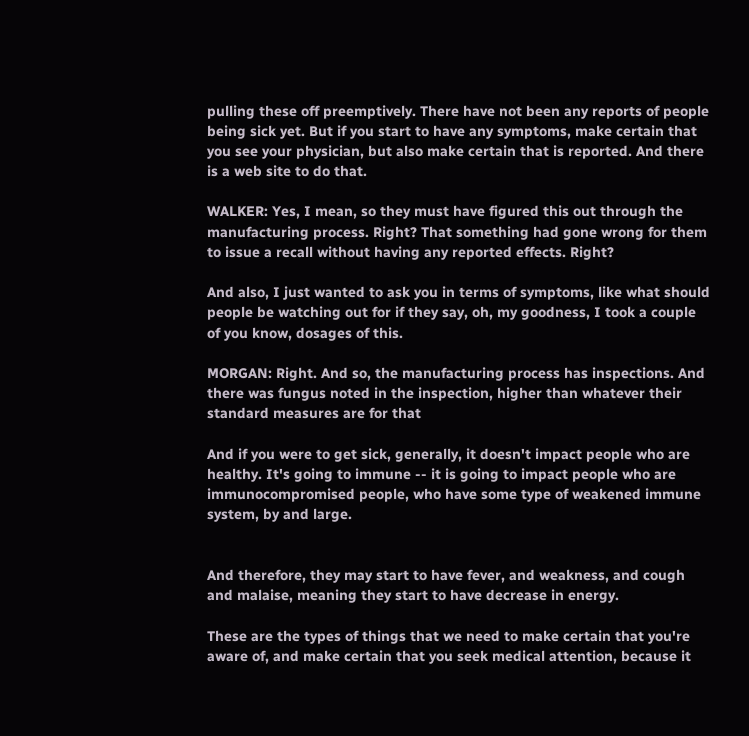pulling these off preemptively. There have not been any reports of people being sick yet. But if you start to have any symptoms, make certain that you see your physician, but also make certain that is reported. And there is a web site to do that.

WALKER: Yes, I mean, so they must have figured this out through the manufacturing process. Right? That something had gone wrong for them to issue a recall without having any reported effects. Right?

And also, I just wanted to ask you in terms of symptoms, like what should people be watching out for if they say, oh, my goodness, I took a couple of you know, dosages of this.

MORGAN: Right. And so, the manufacturing process has inspections. And there was fungus noted in the inspection, higher than whatever their standard measures are for that

And if you were to get sick, generally, it doesn't impact people who are healthy. It's going to immune -- it is going to impact people who are immunocompromised people, who have some type of weakened immune system, by and large.


And therefore, they may start to have fever, and weakness, and cough and malaise, meaning they start to have decrease in energy.

These are the types of things that we need to make certain that you're aware of, and make certain that you seek medical attention, because it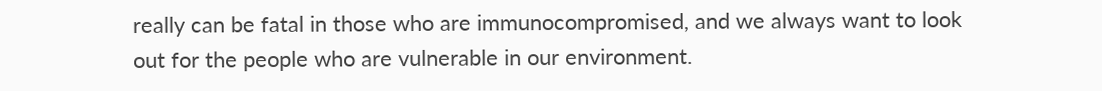really can be fatal in those who are immunocompromised, and we always want to look out for the people who are vulnerable in our environment.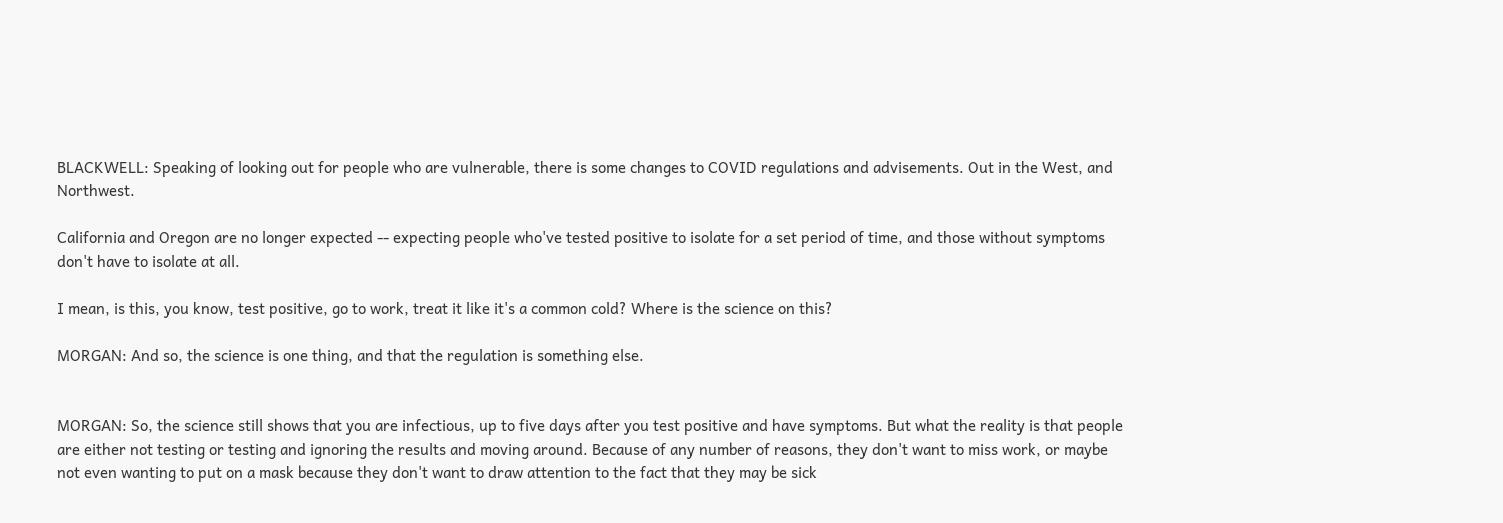BLACKWELL: Speaking of looking out for people who are vulnerable, there is some changes to COVID regulations and advisements. Out in the West, and Northwest.

California and Oregon are no longer expected -- expecting people who've tested positive to isolate for a set period of time, and those without symptoms don't have to isolate at all.

I mean, is this, you know, test positive, go to work, treat it like it's a common cold? Where is the science on this?

MORGAN: And so, the science is one thing, and that the regulation is something else.


MORGAN: So, the science still shows that you are infectious, up to five days after you test positive and have symptoms. But what the reality is that people are either not testing or testing and ignoring the results and moving around. Because of any number of reasons, they don't want to miss work, or maybe not even wanting to put on a mask because they don't want to draw attention to the fact that they may be sick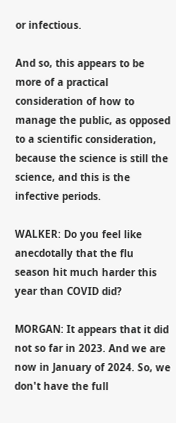or infectious.

And so, this appears to be more of a practical consideration of how to manage the public, as opposed to a scientific consideration, because the science is still the science, and this is the infective periods.

WALKER: Do you feel like anecdotally that the flu season hit much harder this year than COVID did?

MORGAN: It appears that it did not so far in 2023. And we are now in January of 2024. So, we don't have the full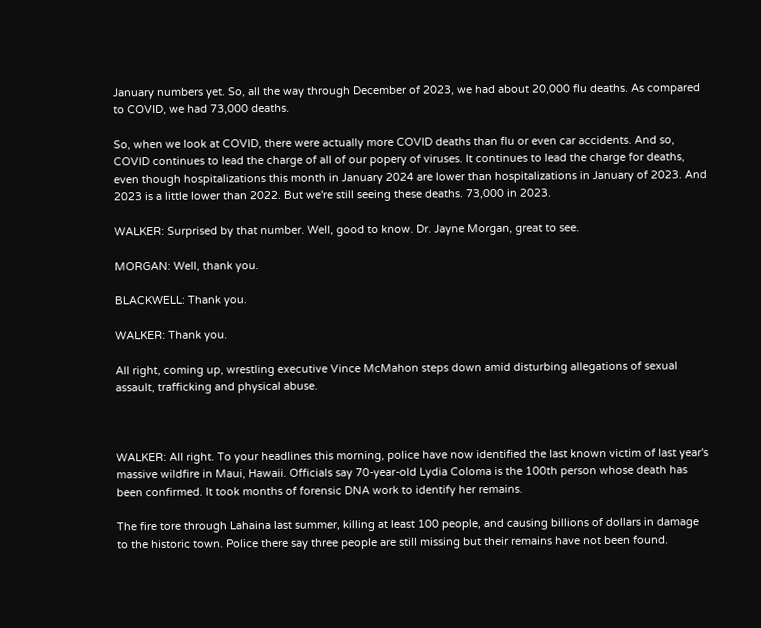January numbers yet. So, all the way through December of 2023, we had about 20,000 flu deaths. As compared to COVID, we had 73,000 deaths.

So, when we look at COVID, there were actually more COVID deaths than flu or even car accidents. And so, COVID continues to lead the charge of all of our popery of viruses. It continues to lead the charge for deaths, even though hospitalizations this month in January 2024 are lower than hospitalizations in January of 2023. And 2023 is a little lower than 2022. But we're still seeing these deaths. 73,000 in 2023.

WALKER: Surprised by that number. Well, good to know. Dr. Jayne Morgan, great to see.

MORGAN: Well, thank you.

BLACKWELL: Thank you.

WALKER: Thank you.

All right, coming up, wrestling executive Vince McMahon steps down amid disturbing allegations of sexual assault, trafficking and physical abuse.



WALKER: All right. To your headlines this morning, police have now identified the last known victim of last year's massive wildfire in Maui, Hawaii. Officials say 70-year-old Lydia Coloma is the 100th person whose death has been confirmed. It took months of forensic DNA work to identify her remains.

The fire tore through Lahaina last summer, killing at least 100 people, and causing billions of dollars in damage to the historic town. Police there say three people are still missing but their remains have not been found.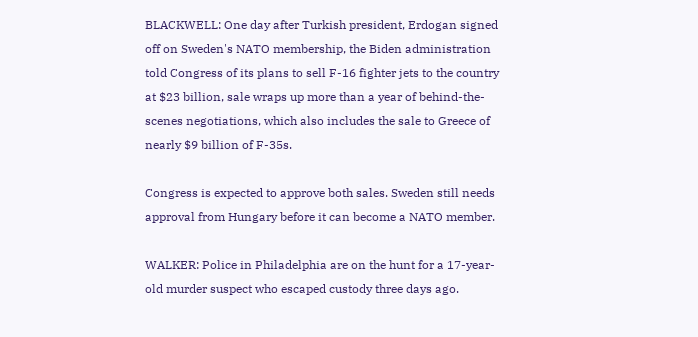BLACKWELL: One day after Turkish president, Erdogan signed off on Sweden's NATO membership, the Biden administration told Congress of its plans to sell F-16 fighter jets to the country at $23 billion, sale wraps up more than a year of behind-the-scenes negotiations, which also includes the sale to Greece of nearly $9 billion of F-35s.

Congress is expected to approve both sales. Sweden still needs approval from Hungary before it can become a NATO member.

WALKER: Police in Philadelphia are on the hunt for a 17-year-old murder suspect who escaped custody three days ago.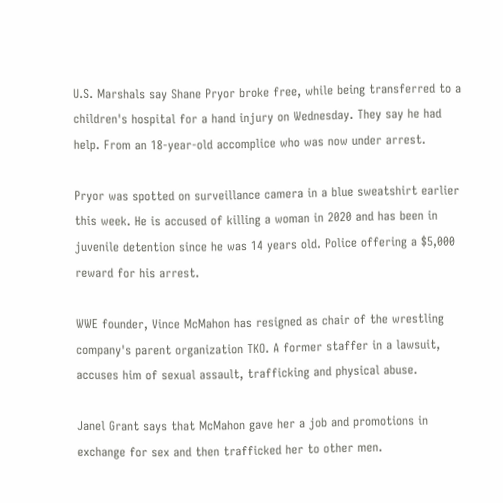U.S. Marshals say Shane Pryor broke free, while being transferred to a children's hospital for a hand injury on Wednesday. They say he had help. From an 18-year-old accomplice who was now under arrest.

Pryor was spotted on surveillance camera in a blue sweatshirt earlier this week. He is accused of killing a woman in 2020 and has been in juvenile detention since he was 14 years old. Police offering a $5,000 reward for his arrest.

WWE founder, Vince McMahon has resigned as chair of the wrestling company's parent organization TKO. A former staffer in a lawsuit, accuses him of sexual assault, trafficking and physical abuse.

Janel Grant says that McMahon gave her a job and promotions in exchange for sex and then trafficked her to other men.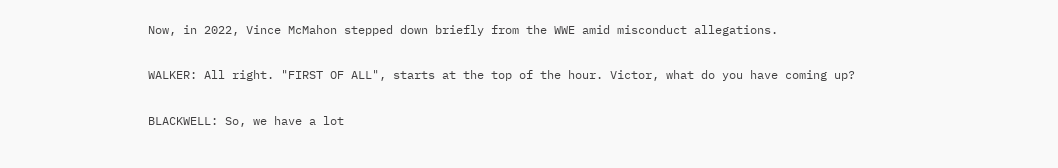Now, in 2022, Vince McMahon stepped down briefly from the WWE amid misconduct allegations.

WALKER: All right. "FIRST OF ALL", starts at the top of the hour. Victor, what do you have coming up?

BLACKWELL: So, we have a lot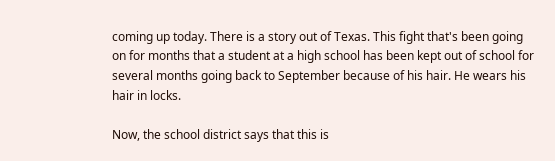coming up today. There is a story out of Texas. This fight that's been going on for months that a student at a high school has been kept out of school for several months going back to September because of his hair. He wears his hair in locks.

Now, the school district says that this is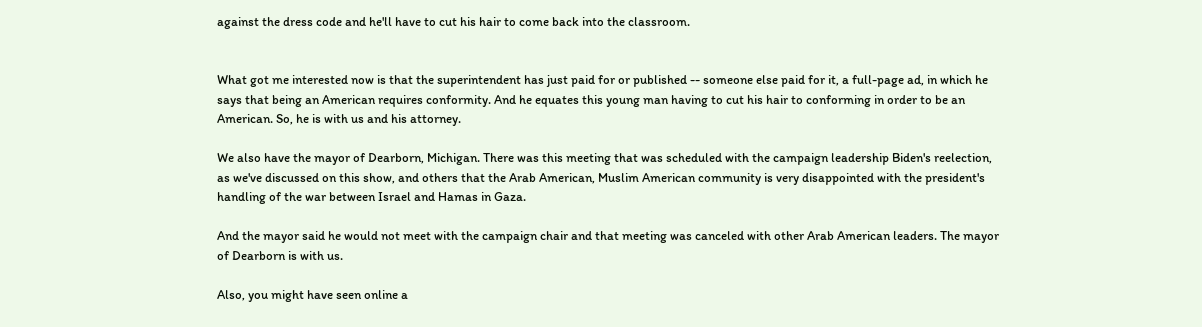against the dress code and he'll have to cut his hair to come back into the classroom.


What got me interested now is that the superintendent has just paid for or published -- someone else paid for it, a full-page ad, in which he says that being an American requires conformity. And he equates this young man having to cut his hair to conforming in order to be an American. So, he is with us and his attorney.

We also have the mayor of Dearborn, Michigan. There was this meeting that was scheduled with the campaign leadership Biden's reelection, as we've discussed on this show, and others that the Arab American, Muslim American community is very disappointed with the president's handling of the war between Israel and Hamas in Gaza.

And the mayor said he would not meet with the campaign chair and that meeting was canceled with other Arab American leaders. The mayor of Dearborn is with us.

Also, you might have seen online a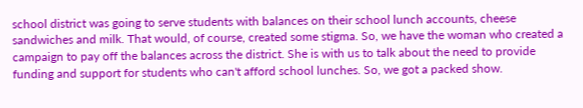school district was going to serve students with balances on their school lunch accounts, cheese sandwiches and milk. That would, of course, created some stigma. So, we have the woman who created a campaign to pay off the balances across the district. She is with us to talk about the need to provide funding and support for students who can't afford school lunches. So, we got a packed show.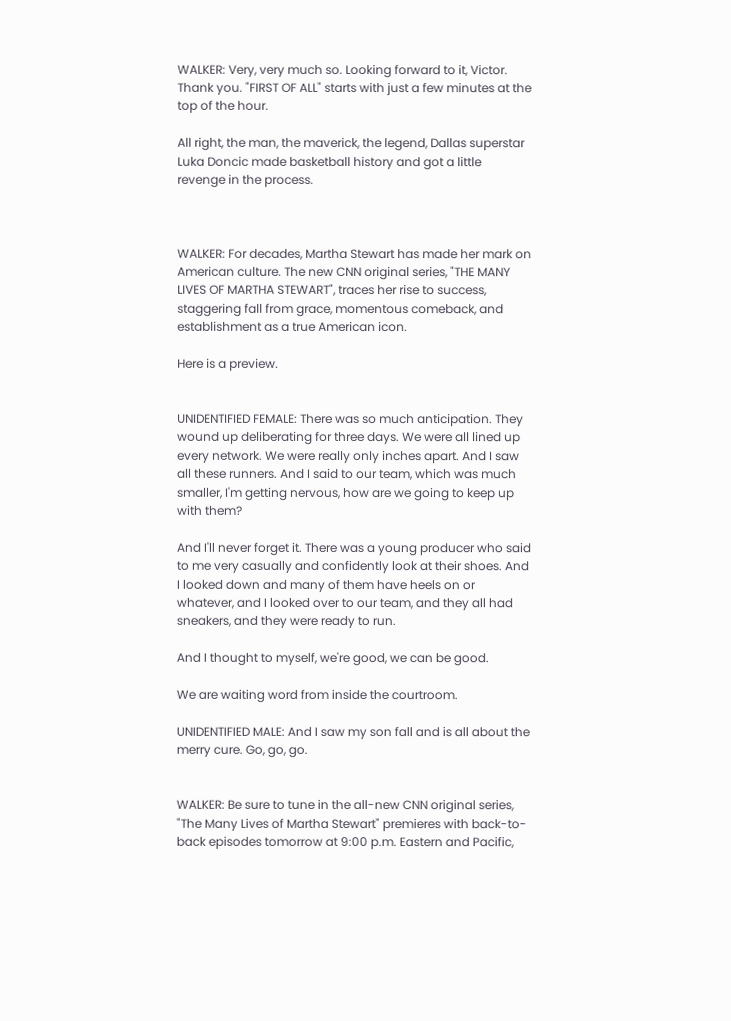WALKER: Very, very much so. Looking forward to it, Victor. Thank you. "FIRST OF ALL" starts with just a few minutes at the top of the hour.

All right, the man, the maverick, the legend, Dallas superstar Luka Doncic made basketball history and got a little revenge in the process.



WALKER: For decades, Martha Stewart has made her mark on American culture. The new CNN original series, "THE MANY LIVES OF MARTHA STEWART", traces her rise to success, staggering fall from grace, momentous comeback, and establishment as a true American icon.

Here is a preview.


UNIDENTIFIED FEMALE: There was so much anticipation. They wound up deliberating for three days. We were all lined up every network. We were really only inches apart. And I saw all these runners. And I said to our team, which was much smaller, I'm getting nervous, how are we going to keep up with them?

And I'll never forget it. There was a young producer who said to me very casually and confidently look at their shoes. And I looked down and many of them have heels on or whatever, and I looked over to our team, and they all had sneakers, and they were ready to run.

And I thought to myself, we're good, we can be good.

We are waiting word from inside the courtroom.

UNIDENTIFIED MALE: And I saw my son fall and is all about the merry cure. Go, go, go.


WALKER: Be sure to tune in the all-new CNN original series, "The Many Lives of Martha Stewart" premieres with back-to-back episodes tomorrow at 9:00 p.m. Eastern and Pacific,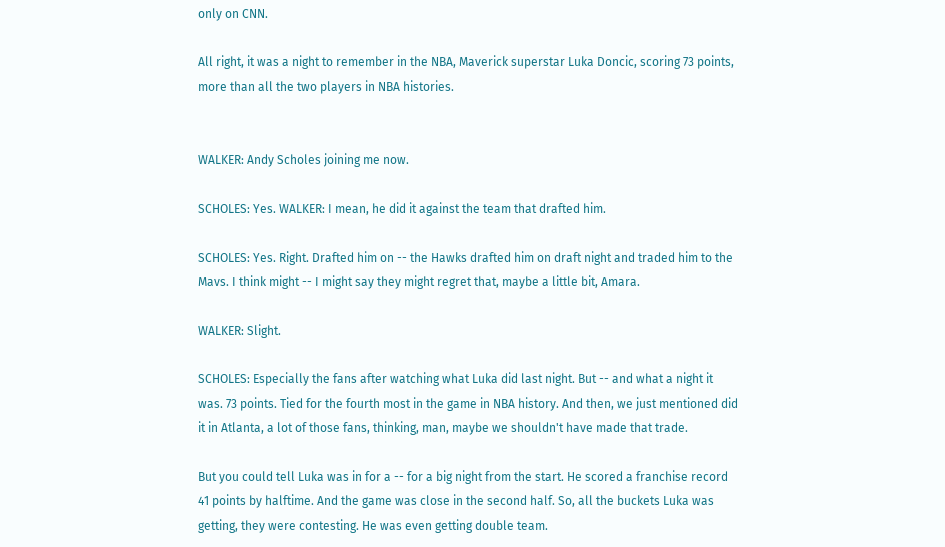only on CNN.

All right, it was a night to remember in the NBA, Maverick superstar Luka Doncic, scoring 73 points, more than all the two players in NBA histories.


WALKER: Andy Scholes joining me now.

SCHOLES: Yes. WALKER: I mean, he did it against the team that drafted him.

SCHOLES: Yes. Right. Drafted him on -- the Hawks drafted him on draft night and traded him to the Mavs. I think might -- I might say they might regret that, maybe a little bit, Amara.

WALKER: Slight.

SCHOLES: Especially the fans after watching what Luka did last night. But -- and what a night it was. 73 points. Tied for the fourth most in the game in NBA history. And then, we just mentioned did it in Atlanta, a lot of those fans, thinking, man, maybe we shouldn't have made that trade.

But you could tell Luka was in for a -- for a big night from the start. He scored a franchise record 41 points by halftime. And the game was close in the second half. So, all the buckets Luka was getting, they were contesting. He was even getting double team.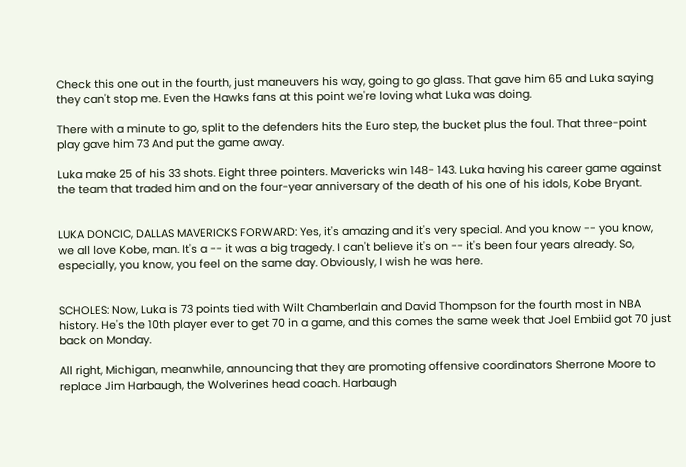Check this one out in the fourth, just maneuvers his way, going to go glass. That gave him 65 and Luka saying they can't stop me. Even the Hawks fans at this point we're loving what Luka was doing.

There with a minute to go, split to the defenders hits the Euro step, the bucket plus the foul. That three-point play gave him 73 And put the game away.

Luka make 25 of his 33 shots. Eight three pointers. Mavericks win 148- 143. Luka having his career game against the team that traded him and on the four-year anniversary of the death of his one of his idols, Kobe Bryant.


LUKA DONCIC, DALLAS MAVERICKS FORWARD: Yes, it's amazing and it's very special. And you know -- you know, we all love Kobe, man. It's a -- it was a big tragedy. I can't believe it's on -- it's been four years already. So, especially, you know, you feel on the same day. Obviously, I wish he was here.


SCHOLES: Now, Luka is 73 points tied with Wilt Chamberlain and David Thompson for the fourth most in NBA history. He's the 10th player ever to get 70 in a game, and this comes the same week that Joel Embiid got 70 just back on Monday.

All right, Michigan, meanwhile, announcing that they are promoting offensive coordinators Sherrone Moore to replace Jim Harbaugh, the Wolverines head coach. Harbaugh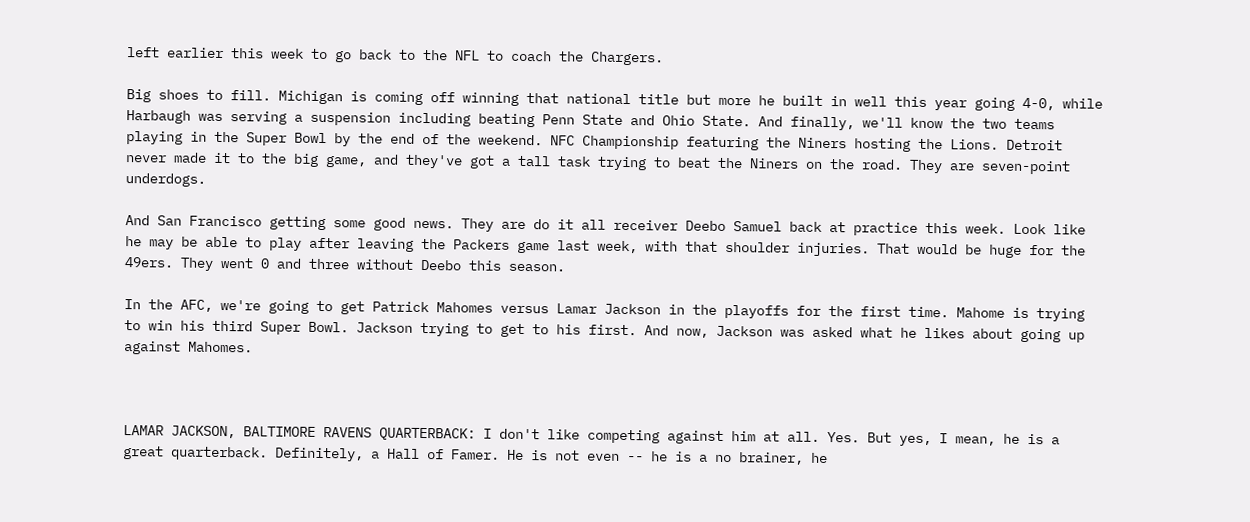left earlier this week to go back to the NFL to coach the Chargers.

Big shoes to fill. Michigan is coming off winning that national title but more he built in well this year going 4-0, while Harbaugh was serving a suspension including beating Penn State and Ohio State. And finally, we'll know the two teams playing in the Super Bowl by the end of the weekend. NFC Championship featuring the Niners hosting the Lions. Detroit never made it to the big game, and they've got a tall task trying to beat the Niners on the road. They are seven-point underdogs.

And San Francisco getting some good news. They are do it all receiver Deebo Samuel back at practice this week. Look like he may be able to play after leaving the Packers game last week, with that shoulder injuries. That would be huge for the 49ers. They went 0 and three without Deebo this season.

In the AFC, we're going to get Patrick Mahomes versus Lamar Jackson in the playoffs for the first time. Mahome is trying to win his third Super Bowl. Jackson trying to get to his first. And now, Jackson was asked what he likes about going up against Mahomes.



LAMAR JACKSON, BALTIMORE RAVENS QUARTERBACK: I don't like competing against him at all. Yes. But yes, I mean, he is a great quarterback. Definitely, a Hall of Famer. He is not even -- he is a no brainer, he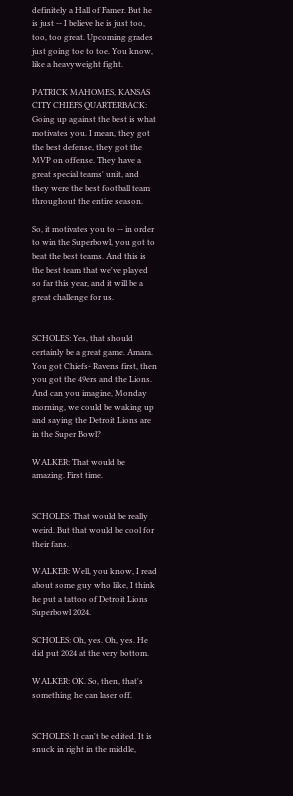definitely a Hall of Famer. But he is just -- I believe he is just too, too, too great. Upcoming grades just going toe to toe. You know, like a heavyweight fight.

PATRICK MAHOMES, KANSAS CITY CHIEFS QUARTERBACK: Going up against the best is what motivates you. I mean, they got the best defense, they got the MVP on offense. They have a great special teams' unit, and they were the best football team throughout the entire season.

So, it motivates you to -- in order to win the Superbowl, you got to beat the best teams. And this is the best team that we've played so far this year, and it will be a great challenge for us.


SCHOLES: Yes, that should certainly be a great game. Amara. You got Chiefs- Ravens first, then you got the 49ers and the Lions. And can you imagine, Monday morning, we could be waking up and saying the Detroit Lions are in the Super Bowl?

WALKER: That would be amazing. First time.


SCHOLES: That would be really weird. But that would be cool for their fans.

WALKER: Well, you know, I read about some guy who like, I think he put a tattoo of Detroit Lions Superbowl 2024.

SCHOLES: Oh, yes. Oh, yes. He did put 2024 at the very bottom.

WALKER: OK. So, then, that's something he can laser off.


SCHOLES: It can't be edited. It is snuck in right in the middle,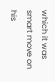which it was smart move on his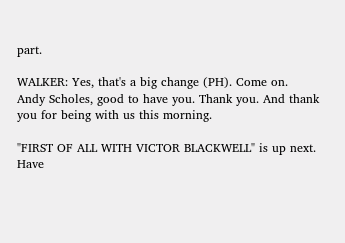part.

WALKER: Yes, that's a big change (PH). Come on. Andy Scholes, good to have you. Thank you. And thank you for being with us this morning.

"FIRST OF ALL WITH VICTOR BLACKWELL" is up next. Have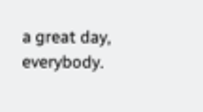a great day, everybody.